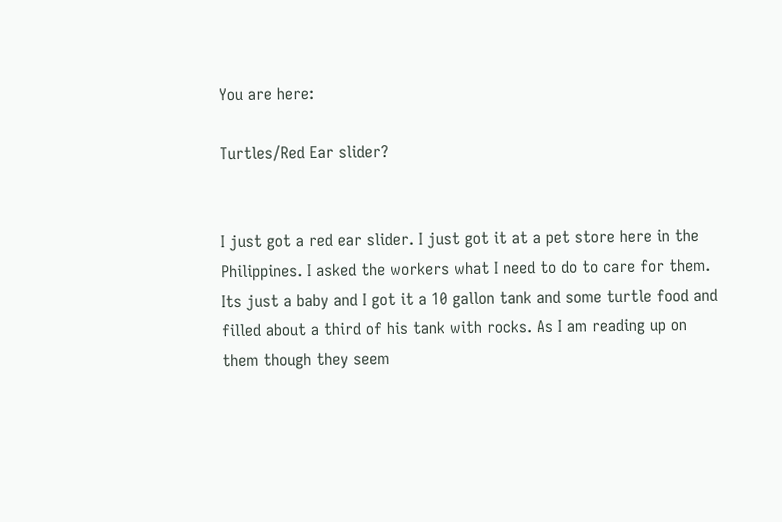You are here:

Turtles/Red Ear slider?


I just got a red ear slider. I just got it at a pet store here in the Philippines. I asked the workers what I need to do to care for them. Its just a baby and I got it a 10 gallon tank and some turtle food and filled about a third of his tank with rocks. As I am reading up on them though they seem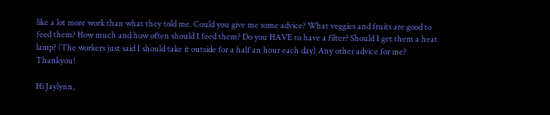like a lot more work than what they told me. Could you give me some advice? What veggies and fruits are good to feed them? How much and how often should I feed them? Do you HAVE to have a filter? Should I get them a heat lamp? (The workers just said I should take it outside for a half an hour each day) Any other advice for me? Thankyou!

Hi Jaylynn,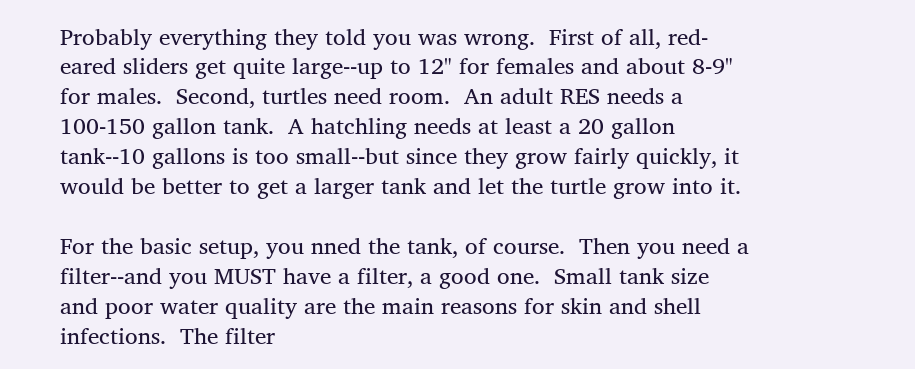Probably everything they told you was wrong.  First of all, red-eared sliders get quite large--up to 12" for females and about 8-9" for males.  Second, turtles need room.  An adult RES needs a 100-150 gallon tank.  A hatchling needs at least a 20 gallon tank--10 gallons is too small--but since they grow fairly quickly, it would be better to get a larger tank and let the turtle grow into it.

For the basic setup, you nned the tank, of course.  Then you need a filter--and you MUST have a filter, a good one.  Small tank size and poor water quality are the main reasons for skin and shell infections.  The filter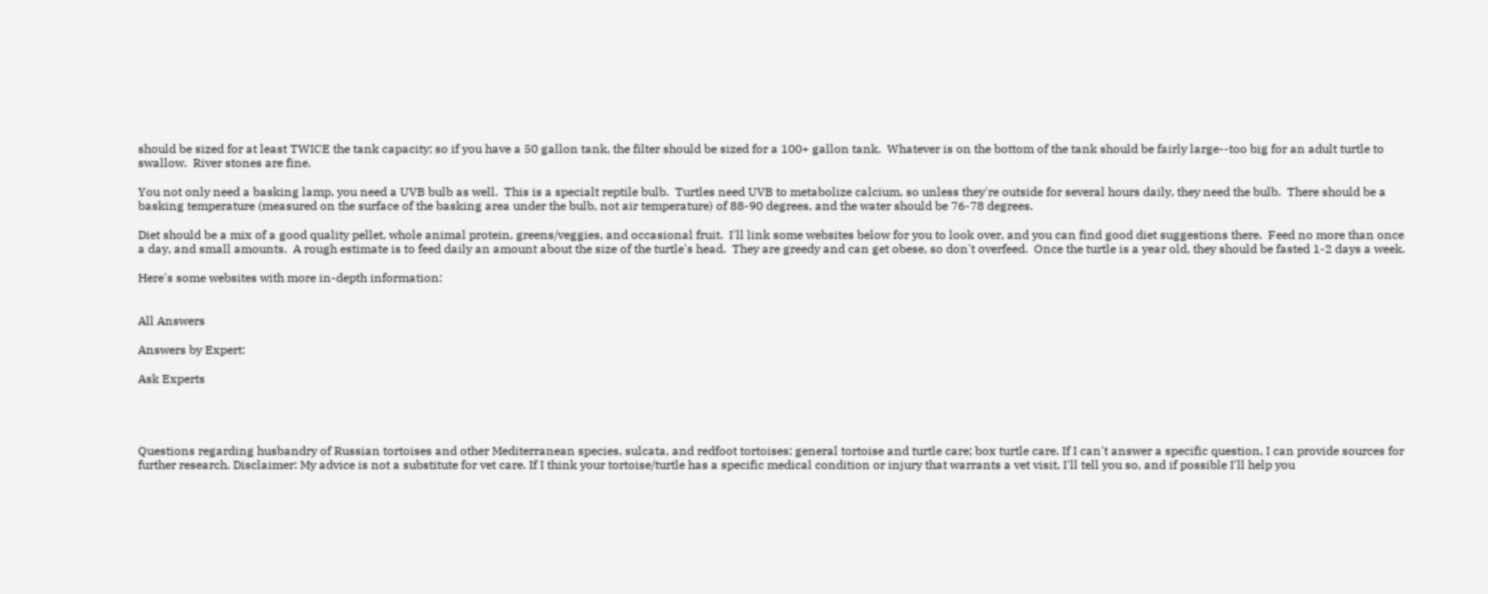should be sized for at least TWICE the tank capacity; so if you have a 50 gallon tank, the filter should be sized for a 100+ gallon tank.  Whatever is on the bottom of the tank should be fairly large--too big for an adult turtle to swallow.  River stones are fine.

You not only need a basking lamp, you need a UVB bulb as well.  This is a specialt reptile bulb.  Turtles need UVB to metabolize calcium, so unless they're outside for several hours daily, they need the bulb.  There should be a basking temperature (measured on the surface of the basking area under the bulb, not air temperature) of 88-90 degrees, and the water should be 76-78 degrees.

Diet should be a mix of a good quality pellet, whole animal protein, greens/veggies, and occasional fruit.  I'll link some websites below for you to look over, and you can find good diet suggestions there.  Feed no more than once a day, and small amounts.  A rough estimate is to feed daily an amount about the size of the turtle's head.  They are greedy and can get obese, so don't overfeed.  Once the turtle is a year old, they should be fasted 1-2 days a week.

Here's some websites with more in-depth information:


All Answers

Answers by Expert:

Ask Experts




Questions regarding husbandry of Russian tortoises and other Mediterranean species, sulcata, and redfoot tortoises; general tortoise and turtle care; box turtle care. If I can't answer a specific question, I can provide sources for further research. Disclaimer: My advice is not a substitute for vet care. If I think your tortoise/turtle has a specific medical condition or injury that warrants a vet visit, I'll tell you so, and if possible I'll help you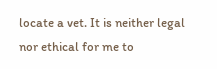locate a vet. It is neither legal nor ethical for me to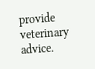provide veterinary advice.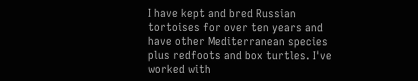I have kept and bred Russian tortoises for over ten years and have other Mediterranean species plus redfoots and box turtles. I've worked with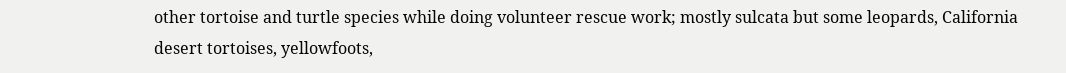other tortoise and turtle species while doing volunteer rescue work; mostly sulcata but some leopards, California desert tortoises, yellowfoots,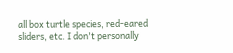all box turtle species, red-eared sliders, etc. I don't personally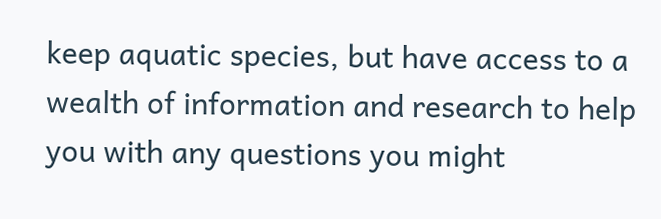keep aquatic species, but have access to a wealth of information and research to help you with any questions you might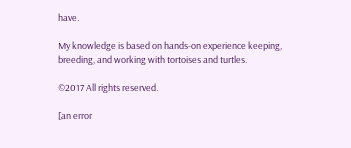have.

My knowledge is based on hands-on experience keeping, breeding, and working with tortoises and turtles.

©2017 All rights reserved.

[an error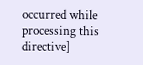occurred while processing this directive]